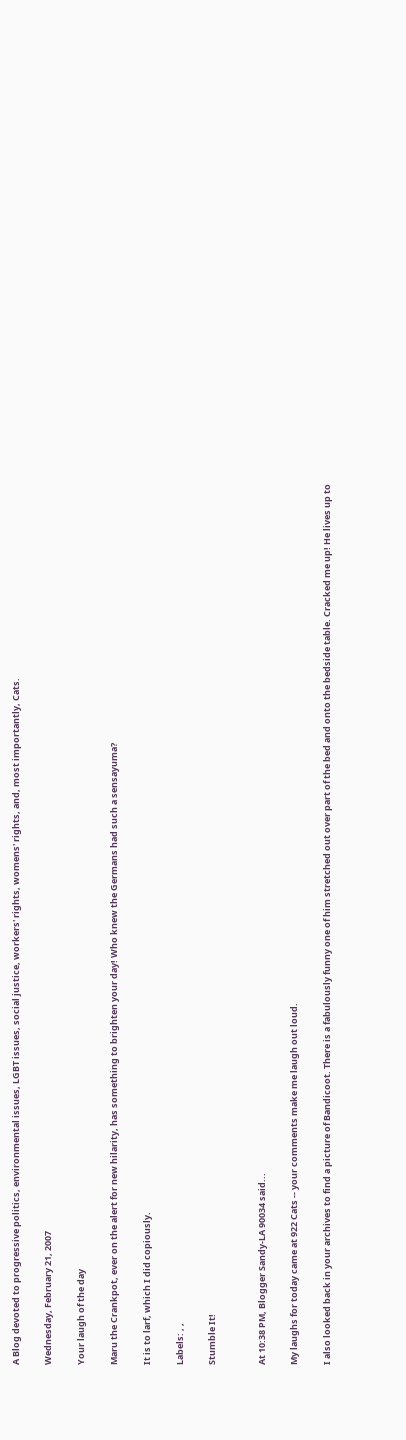A Blog devoted to progressive politics, environmental issues, LGBT issues, social justice, workers' rights, womens' rights, and, most importantly, Cats.

Wednesday, February 21, 2007

Your laugh of the day

Maru the Crankpot, ever on the alert for new hilarity, has something to brighten your day! Who knew the Germans had such a sensayuma?

It is to larf, which I did copiously.

Labels: , ,

Stumble It!


At 10:38 PM, Blogger Sandy-LA 90034 said...

My laughs for today came at 922 Cats -- your comments make me laugh out loud.

I also looked back in your archives to find a picture of Bandicoot. There is a fabulously funny one of him stretched out over part of the bed and onto the bedside table. Cracked me up! He lives up to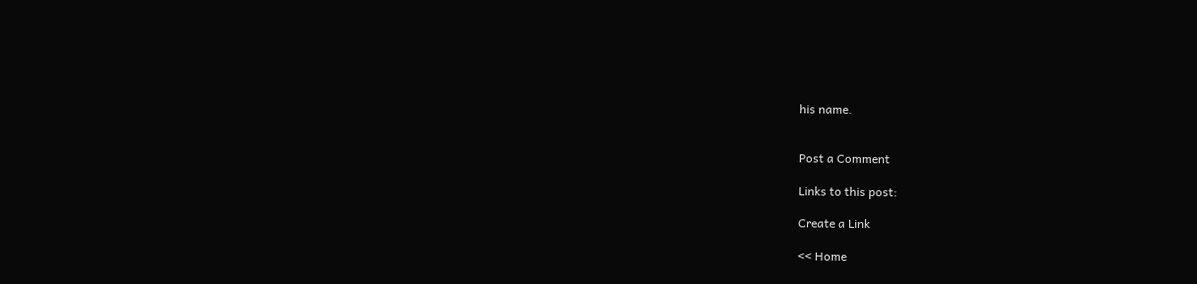his name.


Post a Comment

Links to this post:

Create a Link

<< Home